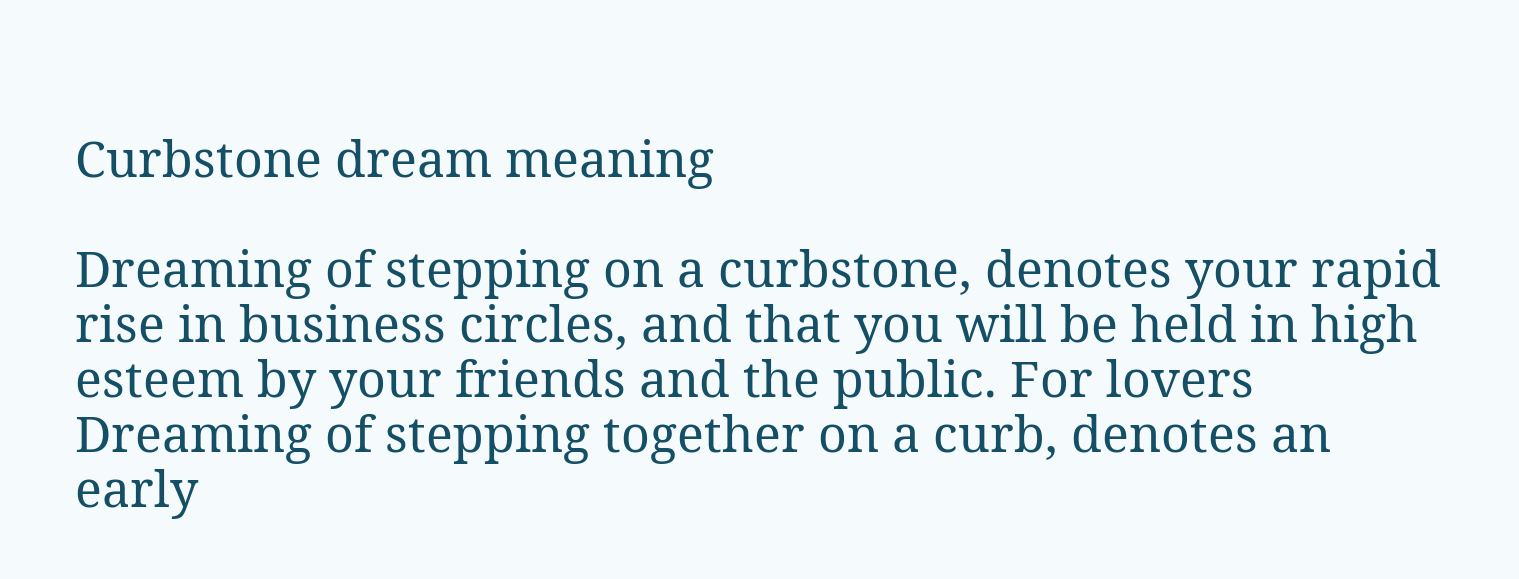Curbstone dream meaning

Dreaming of stepping on a curbstone, denotes your rapid rise in business circles, and that you will be held in high esteem by your friends and the public. For lovers Dreaming of stepping together on a curb, denotes an early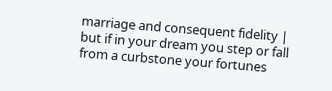marriage and consequent fidelity | but if in your dream you step or fall from a curbstone your fortunes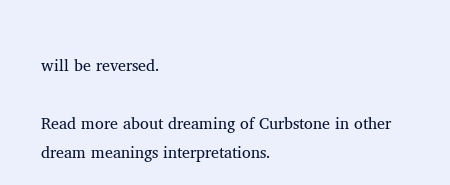will be reversed.

Read more about dreaming of Curbstone in other dream meanings interpretations.